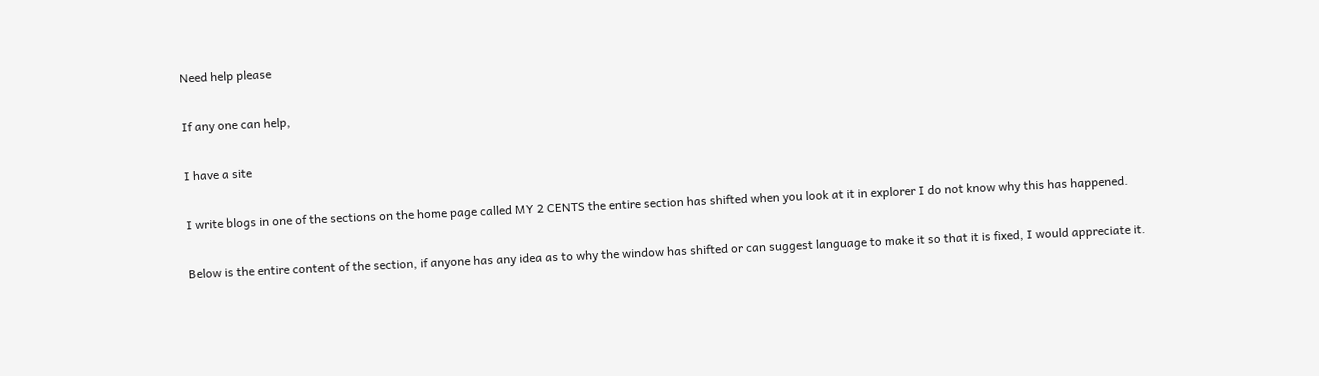Need help please

If any one can help,

I have a site

I write blogs in one of the sections on the home page called MY 2 CENTS the entire section has shifted when you look at it in explorer I do not know why this has happened.

Below is the entire content of the section, if anyone has any idea as to why the window has shifted or can suggest language to make it so that it is fixed, I would appreciate it.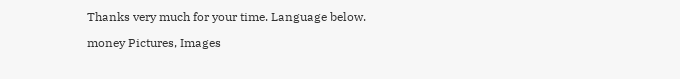Thanks very much for your time. Language below.

money Pictures, Images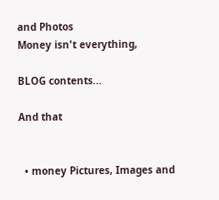and Photos
Money isn't everything,

BLOG contents...

And that


  • money Pictures, Images and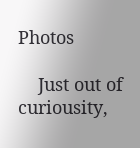Photos

    Just out of curiousity,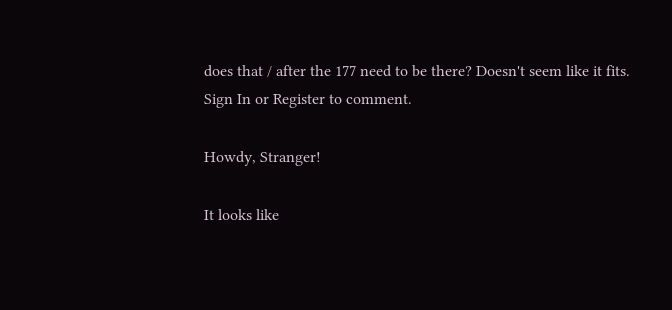does that / after the 177 need to be there? Doesn't seem like it fits.
Sign In or Register to comment.

Howdy, Stranger!

It looks like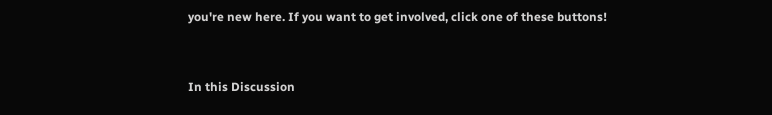you're new here. If you want to get involved, click one of these buttons!


In this Discussion